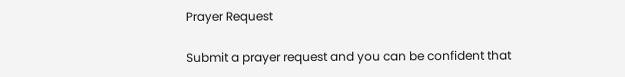Prayer Request

Submit a prayer request and you can be confident that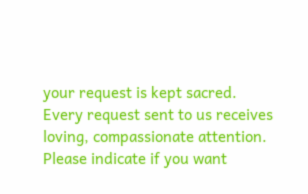your request is kept sacred.
Every request sent to us receives loving, compassionate attention.
Please indicate if you want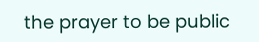the prayer to be public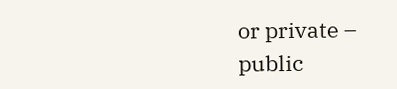or private –
public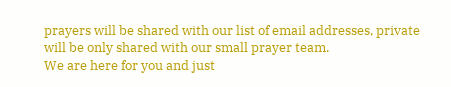prayers will be shared with our list of email addresses, private will be only shared with our small prayer team.
We are here for you and just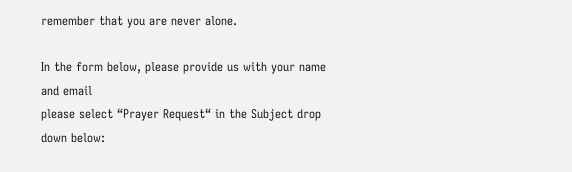remember that you are never alone.

In the form below, please provide us with your name and email
please select “Prayer Request“ in the Subject drop down below: